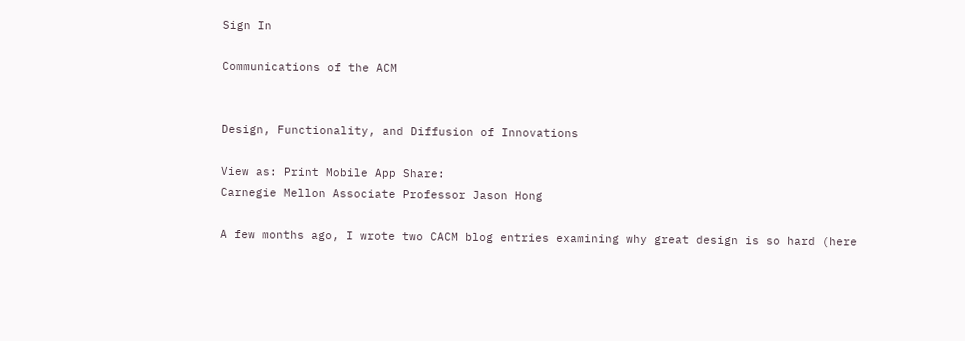Sign In

Communications of the ACM


Design, Functionality, and Diffusion of Innovations

View as: Print Mobile App Share:
Carnegie Mellon Associate Professor Jason Hong

A few months ago, I wrote two CACM blog entries examining why great design is so hard (here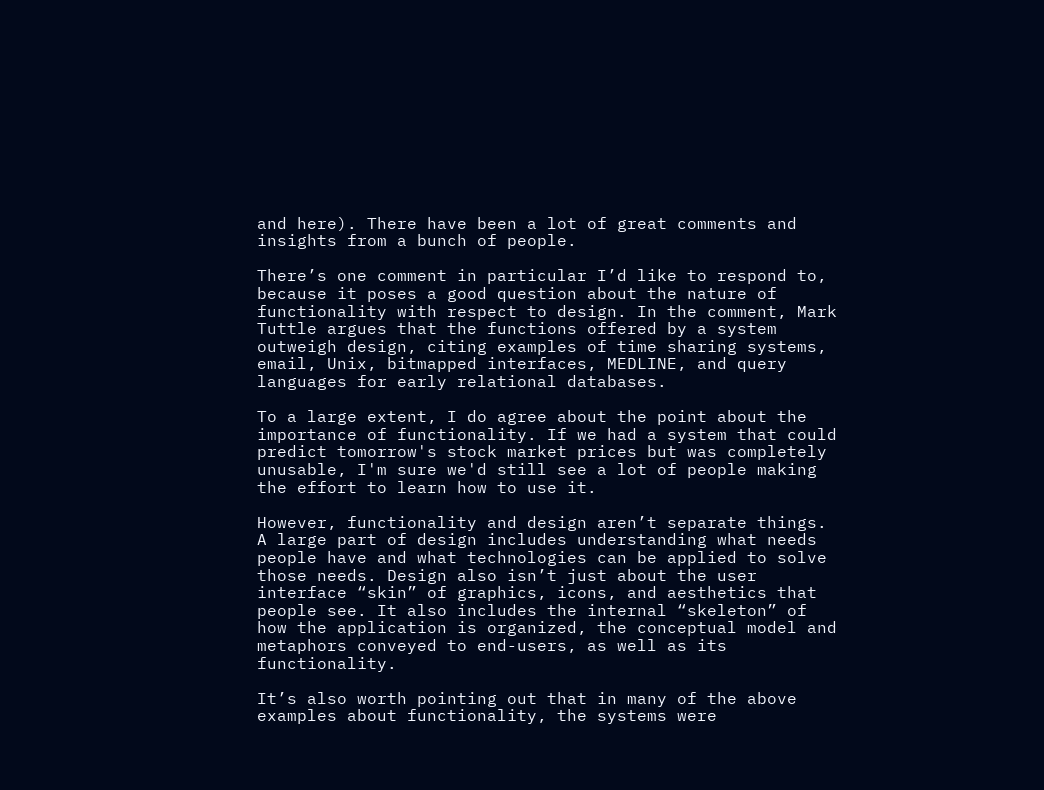and here). There have been a lot of great comments and insights from a bunch of people.

There’s one comment in particular I’d like to respond to, because it poses a good question about the nature of functionality with respect to design. In the comment, Mark Tuttle argues that the functions offered by a system outweigh design, citing examples of time sharing systems, email, Unix, bitmapped interfaces, MEDLINE, and query languages for early relational databases.

To a large extent, I do agree about the point about the importance of functionality. If we had a system that could predict tomorrow's stock market prices but was completely unusable, I'm sure we'd still see a lot of people making the effort to learn how to use it.

However, functionality and design aren’t separate things. A large part of design includes understanding what needs people have and what technologies can be applied to solve those needs. Design also isn’t just about the user interface “skin” of graphics, icons, and aesthetics that people see. It also includes the internal “skeleton” of how the application is organized, the conceptual model and metaphors conveyed to end-users, as well as its functionality.

It’s also worth pointing out that in many of the above examples about functionality, the systems were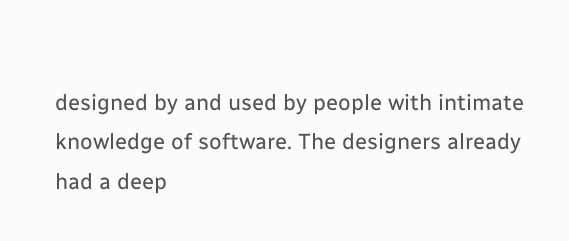designed by and used by people with intimate knowledge of software. The designers already had a deep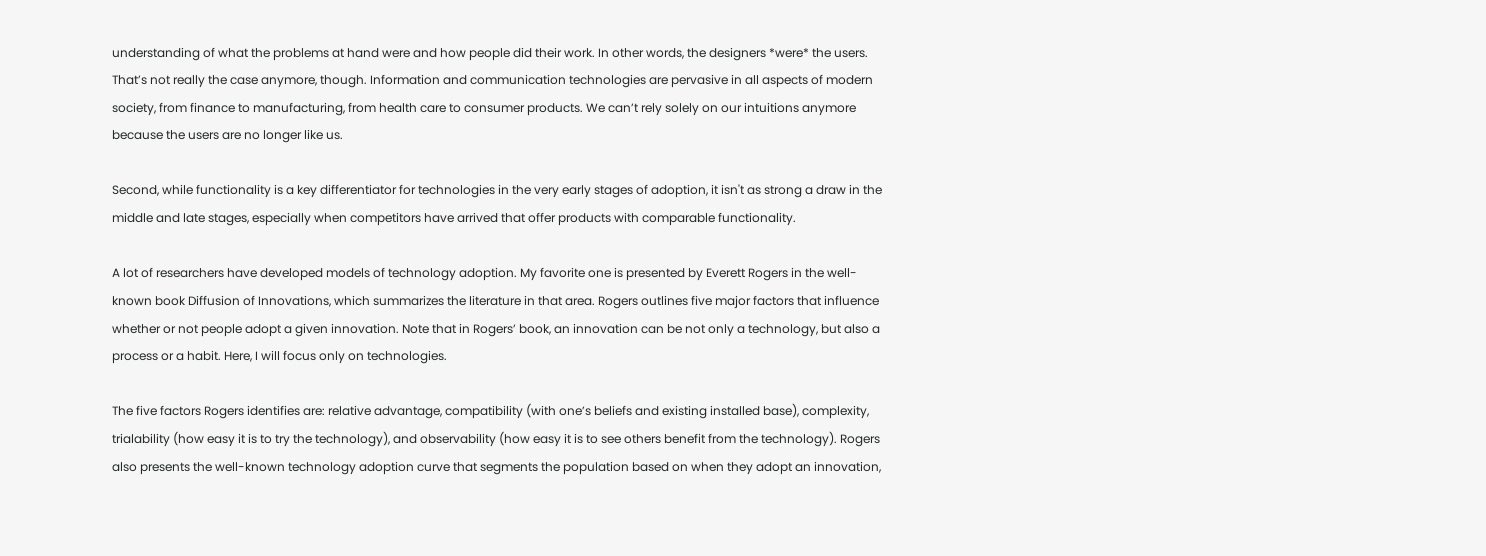understanding of what the problems at hand were and how people did their work. In other words, the designers *were* the users. That’s not really the case anymore, though. Information and communication technologies are pervasive in all aspects of modern society, from finance to manufacturing, from health care to consumer products. We can’t rely solely on our intuitions anymore because the users are no longer like us.

Second, while functionality is a key differentiator for technologies in the very early stages of adoption, it isn't as strong a draw in the middle and late stages, especially when competitors have arrived that offer products with comparable functionality.

A lot of researchers have developed models of technology adoption. My favorite one is presented by Everett Rogers in the well-known book Diffusion of Innovations, which summarizes the literature in that area. Rogers outlines five major factors that influence whether or not people adopt a given innovation. Note that in Rogers’ book, an innovation can be not only a technology, but also a process or a habit. Here, I will focus only on technologies.

The five factors Rogers identifies are: relative advantage, compatibility (with one’s beliefs and existing installed base), complexity, trialability (how easy it is to try the technology), and observability (how easy it is to see others benefit from the technology). Rogers also presents the well-known technology adoption curve that segments the population based on when they adopt an innovation,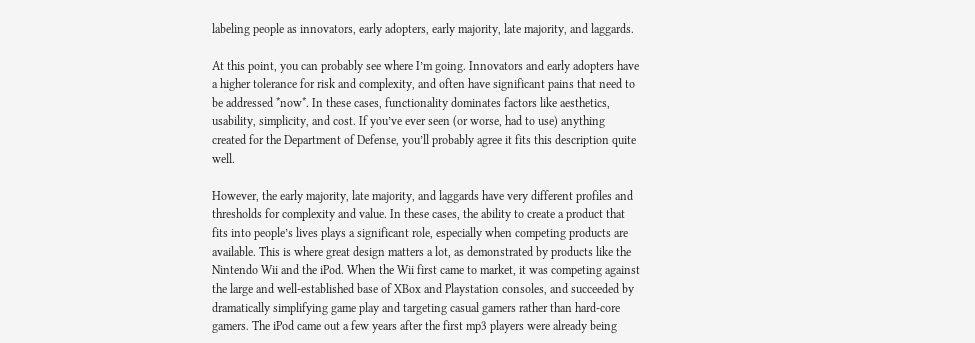labeling people as innovators, early adopters, early majority, late majority, and laggards.

At this point, you can probably see where I’m going. Innovators and early adopters have a higher tolerance for risk and complexity, and often have significant pains that need to be addressed *now*. In these cases, functionality dominates factors like aesthetics, usability, simplicity, and cost. If you’ve ever seen (or worse, had to use) anything created for the Department of Defense, you’ll probably agree it fits this description quite well.

However, the early majority, late majority, and laggards have very different profiles and thresholds for complexity and value. In these cases, the ability to create a product that fits into people’s lives plays a significant role, especially when competing products are available. This is where great design matters a lot, as demonstrated by products like the Nintendo Wii and the iPod. When the Wii first came to market, it was competing against the large and well-established base of XBox and Playstation consoles, and succeeded by dramatically simplifying game play and targeting casual gamers rather than hard-core gamers. The iPod came out a few years after the first mp3 players were already being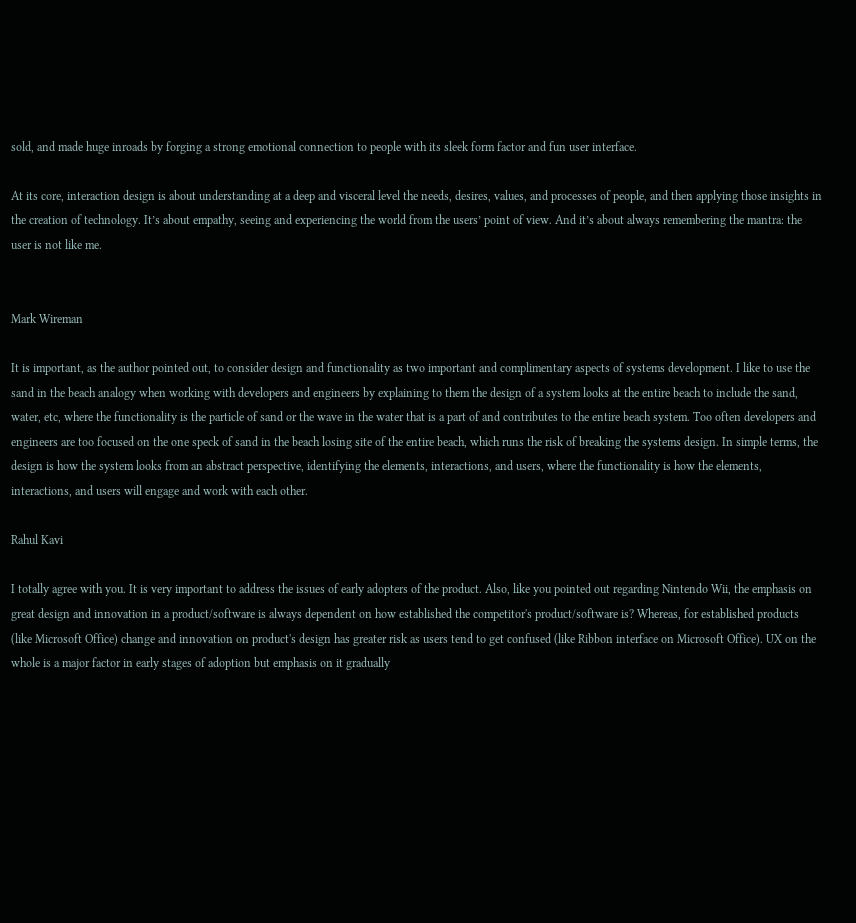sold, and made huge inroads by forging a strong emotional connection to people with its sleek form factor and fun user interface.

At its core, interaction design is about understanding at a deep and visceral level the needs, desires, values, and processes of people, and then applying those insights in the creation of technology. It’s about empathy, seeing and experiencing the world from the users’ point of view. And it’s about always remembering the mantra: the user is not like me.


Mark Wireman

It is important, as the author pointed out, to consider design and functionality as two important and complimentary aspects of systems development. I like to use the sand in the beach analogy when working with developers and engineers by explaining to them the design of a system looks at the entire beach to include the sand, water, etc, where the functionality is the particle of sand or the wave in the water that is a part of and contributes to the entire beach system. Too often developers and engineers are too focused on the one speck of sand in the beach losing site of the entire beach, which runs the risk of breaking the systems design. In simple terms, the design is how the system looks from an abstract perspective, identifying the elements, interactions, and users, where the functionality is how the elements, interactions, and users will engage and work with each other.

Rahul Kavi

I totally agree with you. It is very important to address the issues of early adopters of the product. Also, like you pointed out regarding Nintendo Wii, the emphasis on great design and innovation in a product/software is always dependent on how established the competitor's product/software is? Whereas, for established products (like Microsoft Office) change and innovation on product's design has greater risk as users tend to get confused (like Ribbon interface on Microsoft Office). UX on the whole is a major factor in early stages of adoption but emphasis on it gradually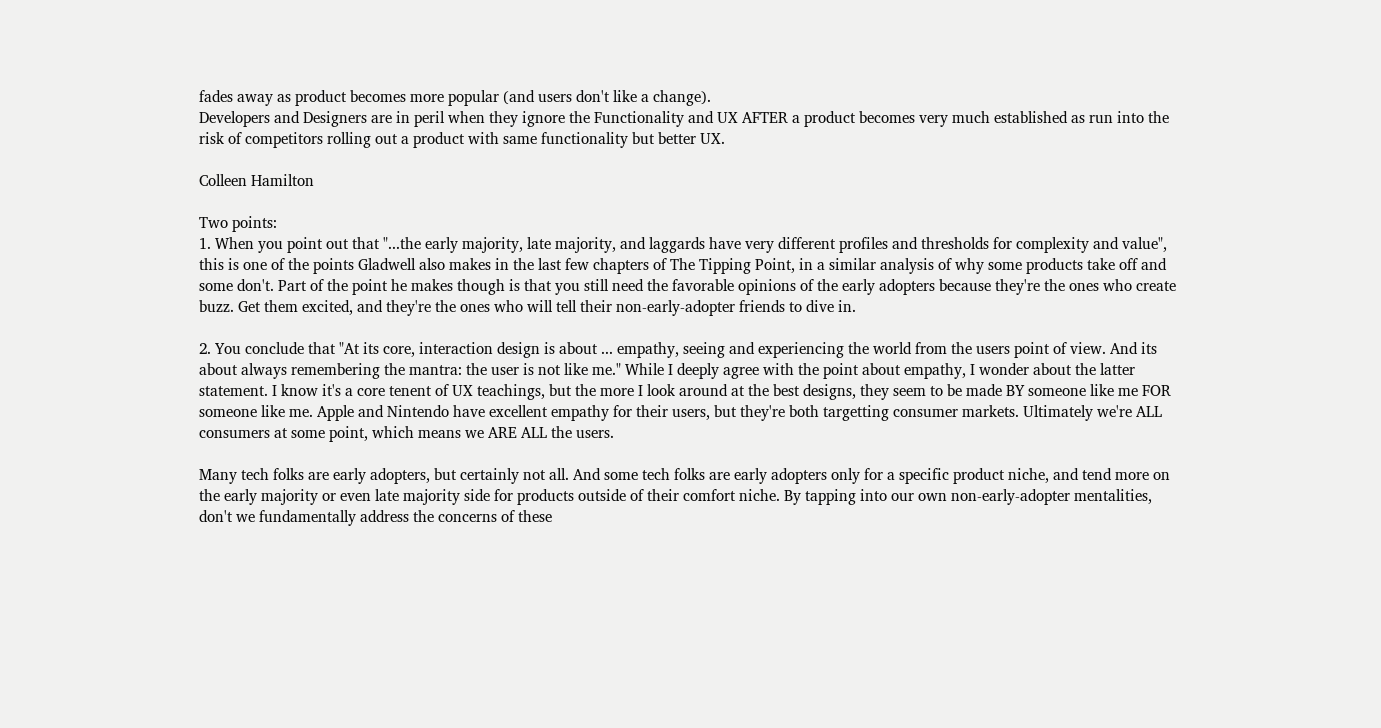fades away as product becomes more popular (and users don't like a change).
Developers and Designers are in peril when they ignore the Functionality and UX AFTER a product becomes very much established as run into the risk of competitors rolling out a product with same functionality but better UX.

Colleen Hamilton

Two points:
1. When you point out that "...the early majority, late majority, and laggards have very different profiles and thresholds for complexity and value", this is one of the points Gladwell also makes in the last few chapters of The Tipping Point, in a similar analysis of why some products take off and some don't. Part of the point he makes though is that you still need the favorable opinions of the early adopters because they're the ones who create buzz. Get them excited, and they're the ones who will tell their non-early-adopter friends to dive in.

2. You conclude that "At its core, interaction design is about ... empathy, seeing and experiencing the world from the users point of view. And its about always remembering the mantra: the user is not like me." While I deeply agree with the point about empathy, I wonder about the latter statement. I know it's a core tenent of UX teachings, but the more I look around at the best designs, they seem to be made BY someone like me FOR someone like me. Apple and Nintendo have excellent empathy for their users, but they're both targetting consumer markets. Ultimately we're ALL consumers at some point, which means we ARE ALL the users.

Many tech folks are early adopters, but certainly not all. And some tech folks are early adopters only for a specific product niche, and tend more on the early majority or even late majority side for products outside of their comfort niche. By tapping into our own non-early-adopter mentalities, don't we fundamentally address the concerns of these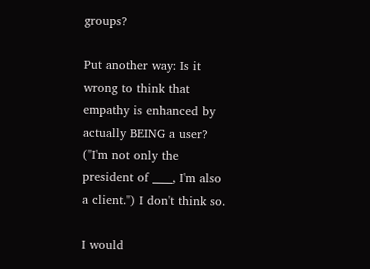groups?

Put another way: Is it wrong to think that empathy is enhanced by actually BEING a user? ("I'm not only the president of ____, I'm also a client.") I don't think so.

I would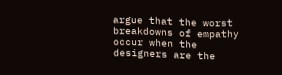argue that the worst breakdowns of empathy occur when the designers are the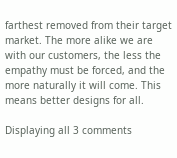farthest removed from their target market. The more alike we are with our customers, the less the empathy must be forced, and the more naturally it will come. This means better designs for all.

Displaying all 3 comments